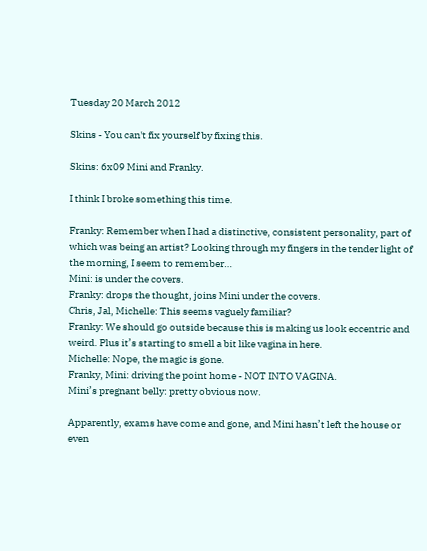Tuesday 20 March 2012

Skins - You can't fix yourself by fixing this.

Skins: 6x09 Mini and Franky.

I think I broke something this time.

Franky: Remember when I had a distinctive, consistent personality, part of which was being an artist? Looking through my fingers in the tender light of the morning, I seem to remember…
Mini: is under the covers.
Franky: drops the thought, joins Mini under the covers.
Chris, Jal, Michelle: This seems vaguely familiar?
Franky: We should go outside because this is making us look eccentric and weird. Plus it’s starting to smell a bit like vagina in here.
Michelle: Nope, the magic is gone.
Franky, Mini: driving the point home - NOT INTO VAGINA.
Mini’s pregnant belly: pretty obvious now.

Apparently, exams have come and gone, and Mini hasn’t left the house or even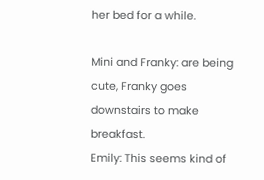her bed for a while.

Mini and Franky: are being cute, Franky goes downstairs to make breakfast.
Emily: This seems kind of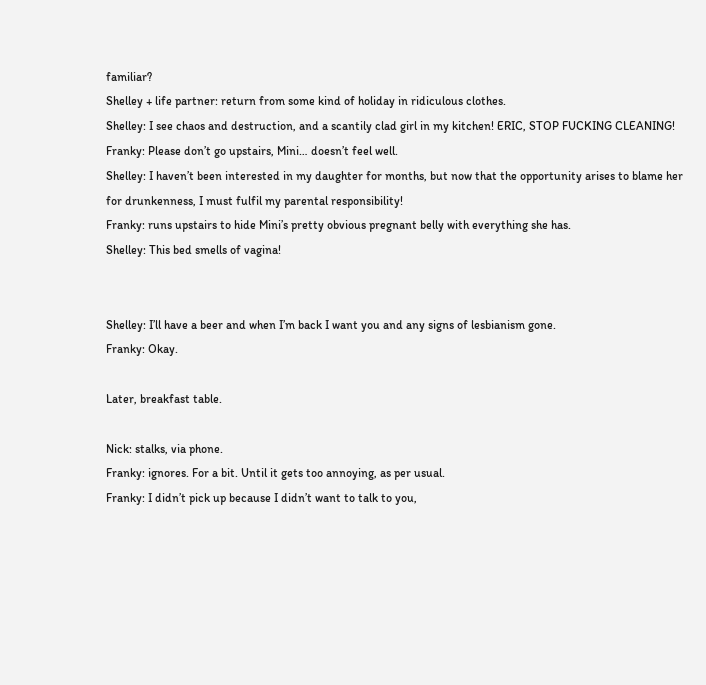familiar?
Shelley + life partner: return from some kind of holiday in ridiculous clothes.
Shelley: I see chaos and destruction, and a scantily clad girl in my kitchen! ERIC, STOP FUCKING CLEANING!
Franky: Please don’t go upstairs, Mini… doesn’t feel well.
Shelley: I haven’t been interested in my daughter for months, but now that the opportunity arises to blame her for drunkenness, I must fulfil my parental responsibility!
Franky: runs upstairs to hide Mini’s pretty obvious pregnant belly with everything she has.
Shelley: This bed smells of vagina!


Shelley: I’ll have a beer and when I’m back I want you and any signs of lesbianism gone.
Franky: Okay.

Later, breakfast table.

Nick: stalks, via phone.
Franky: ignores. For a bit. Until it gets too annoying, as per usual.
Franky: I didn’t pick up because I didn’t want to talk to you,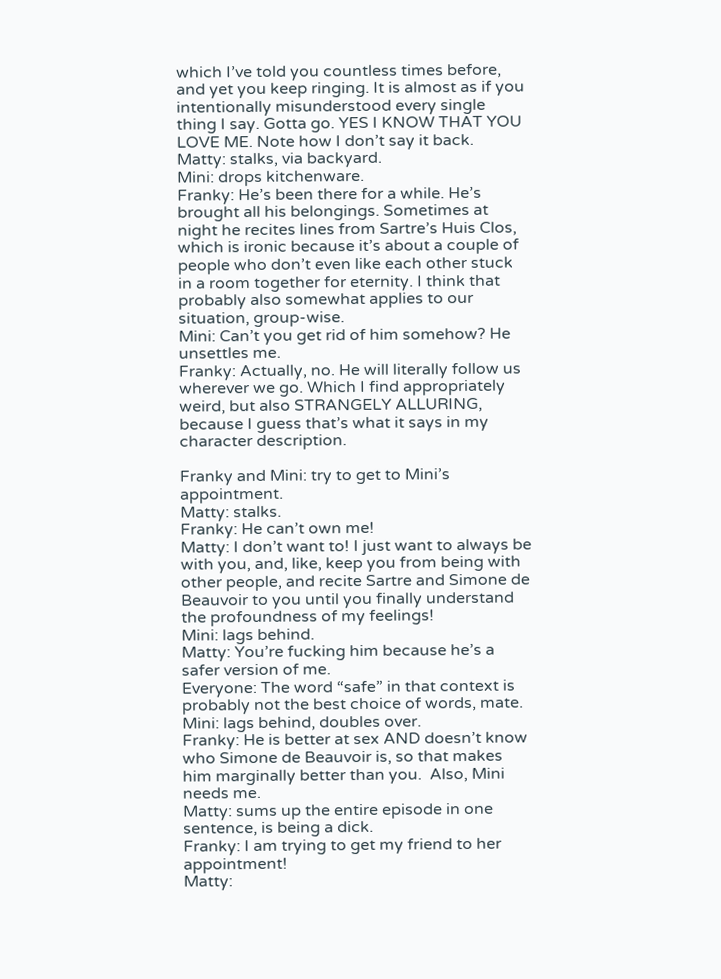which I’ve told you countless times before, and yet you keep ringing. It is almost as if you intentionally misunderstood every single thing I say. Gotta go. YES I KNOW THAT YOU LOVE ME. Note how I don’t say it back.
Matty: stalks, via backyard.
Mini: drops kitchenware.
Franky: He’s been there for a while. He’s brought all his belongings. Sometimes at night he recites lines from Sartre’s Huis Clos, which is ironic because it’s about a couple of people who don’t even like each other stuck in a room together for eternity. I think that probably also somewhat applies to our situation, group-wise.
Mini: Can’t you get rid of him somehow? He unsettles me.
Franky: Actually, no. He will literally follow us wherever we go. Which I find appropriately weird, but also STRANGELY ALLURING, because I guess that’s what it says in my character description.

Franky and Mini: try to get to Mini’s appointment.
Matty: stalks.
Franky: He can’t own me!
Matty: I don’t want to! I just want to always be with you, and, like, keep you from being with other people, and recite Sartre and Simone de Beauvoir to you until you finally understand the profoundness of my feelings!
Mini: lags behind.
Matty: You’re fucking him because he’s a safer version of me.
Everyone: The word “safe” in that context is probably not the best choice of words, mate.
Mini: lags behind, doubles over.
Franky: He is better at sex AND doesn’t know who Simone de Beauvoir is, so that makes him marginally better than you.  Also, Mini needs me.
Matty: sums up the entire episode in one sentence, is being a dick.
Franky: I am trying to get my friend to her appointment!
Matty: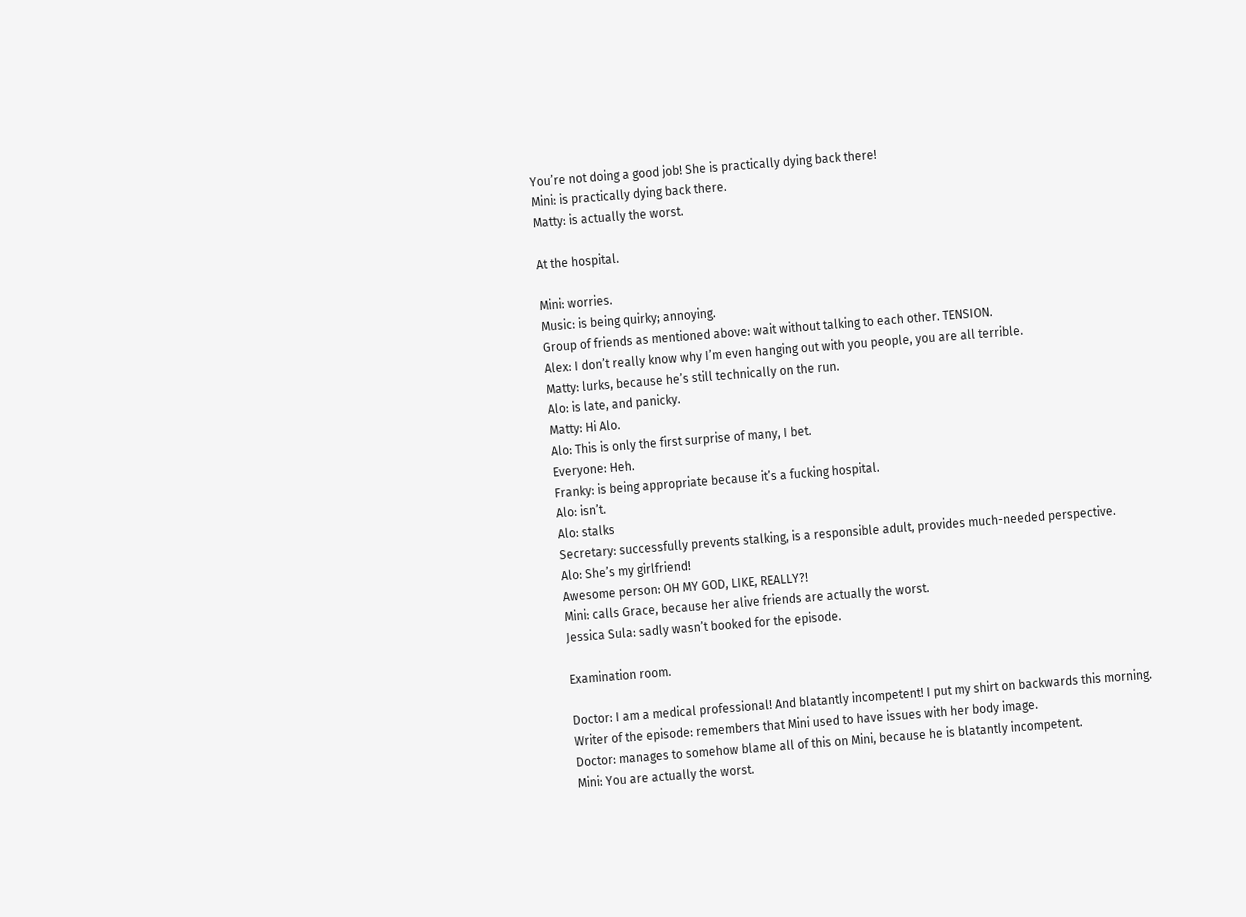You’re not doing a good job! She is practically dying back there!
Mini: is practically dying back there.
Matty: is actually the worst.

At the hospital.

Mini: worries.
Music: is being quirky; annoying.
Group of friends as mentioned above: wait without talking to each other. TENSION.
Alex: I don’t really know why I’m even hanging out with you people, you are all terrible.
Matty: lurks, because he’s still technically on the run.
Alo: is late, and panicky.
Matty: Hi Alo.
Alo: This is only the first surprise of many, I bet.
Everyone: Heh.
Franky: is being appropriate because it’s a fucking hospital.
Alo: isn’t.
Alo: stalks
Secretary: successfully prevents stalking, is a responsible adult, provides much-needed perspective.
Alo: She’s my girlfriend!
Awesome person: OH MY GOD, LIKE, REALLY?!
Mini: calls Grace, because her alive friends are actually the worst.
Jessica Sula: sadly wasn’t booked for the episode.

Examination room.

Doctor: I am a medical professional! And blatantly incompetent! I put my shirt on backwards this morning.
Writer of the episode: remembers that Mini used to have issues with her body image.
Doctor: manages to somehow blame all of this on Mini, because he is blatantly incompetent.
Mini: You are actually the worst.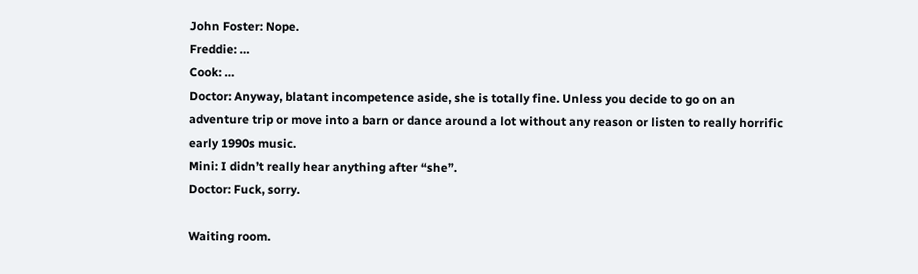John Foster: Nope.
Freddie: …
Cook: …
Doctor: Anyway, blatant incompetence aside, she is totally fine. Unless you decide to go on an adventure trip or move into a barn or dance around a lot without any reason or listen to really horrific early 1990s music.
Mini: I didn’t really hear anything after “she”.
Doctor: Fuck, sorry.

Waiting room.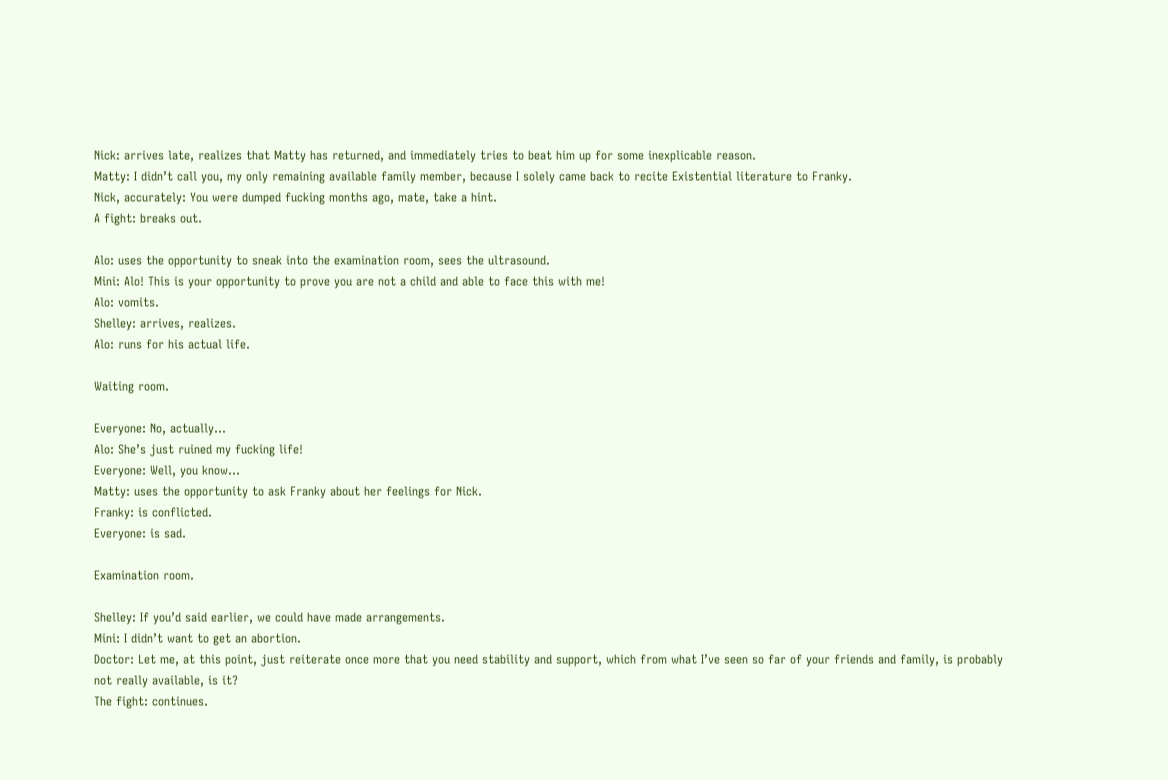Nick: arrives late, realizes that Matty has returned, and immediately tries to beat him up for some inexplicable reason.
Matty: I didn’t call you, my only remaining available family member, because I solely came back to recite Existential literature to Franky.
Nick, accurately: You were dumped fucking months ago, mate, take a hint.
A fight: breaks out.

Alo: uses the opportunity to sneak into the examination room, sees the ultrasound.
Mini: Alo! This is your opportunity to prove you are not a child and able to face this with me!
Alo: vomits.
Shelley: arrives, realizes.
Alo: runs for his actual life.

Waiting room.

Everyone: No, actually…
Alo: She’s just ruined my fucking life!
Everyone: Well, you know…
Matty: uses the opportunity to ask Franky about her feelings for Nick.
Franky: is conflicted.
Everyone: is sad.

Examination room.

Shelley: If you’d said earlier, we could have made arrangements.
Mini: I didn’t want to get an abortion.
Doctor: Let me, at this point, just reiterate once more that you need stability and support, which from what I’ve seen so far of your friends and family, is probably not really available, is it?
The fight: continues.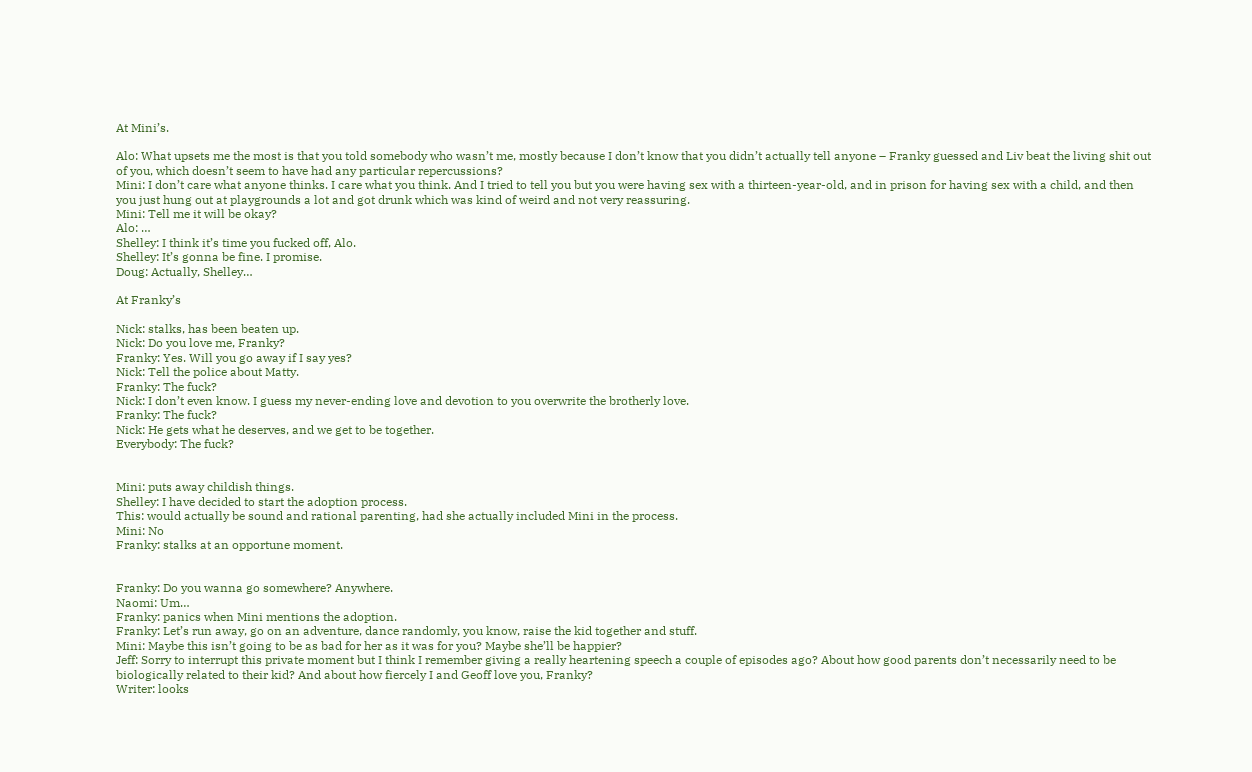At Mini’s.

Alo: What upsets me the most is that you told somebody who wasn’t me, mostly because I don’t know that you didn’t actually tell anyone – Franky guessed and Liv beat the living shit out of you, which doesn’t seem to have had any particular repercussions?
Mini: I don’t care what anyone thinks. I care what you think. And I tried to tell you but you were having sex with a thirteen-year-old, and in prison for having sex with a child, and then you just hung out at playgrounds a lot and got drunk which was kind of weird and not very reassuring.
Mini: Tell me it will be okay?
Alo: …
Shelley: I think it’s time you fucked off, Alo.
Shelley: It’s gonna be fine. I promise.
Doug: Actually, Shelley…

At Franky’s

Nick: stalks, has been beaten up.
Nick: Do you love me, Franky?
Franky: Yes. Will you go away if I say yes?
Nick: Tell the police about Matty.
Franky: The fuck?
Nick: I don’t even know. I guess my never-ending love and devotion to you overwrite the brotherly love.
Franky: The fuck?
Nick: He gets what he deserves, and we get to be together.
Everybody: The fuck?


Mini: puts away childish things.
Shelley: I have decided to start the adoption process.
This: would actually be sound and rational parenting, had she actually included Mini in the process.
Mini: No
Franky: stalks at an opportune moment.


Franky: Do you wanna go somewhere? Anywhere.
Naomi: Um…
Franky: panics when Mini mentions the adoption.
Franky: Let’s run away, go on an adventure, dance randomly, you know, raise the kid together and stuff.
Mini: Maybe this isn’t going to be as bad for her as it was for you? Maybe she’ll be happier?
Jeff: Sorry to interrupt this private moment but I think I remember giving a really heartening speech a couple of episodes ago? About how good parents don’t necessarily need to be biologically related to their kid? And about how fiercely I and Geoff love you, Franky?
Writer: looks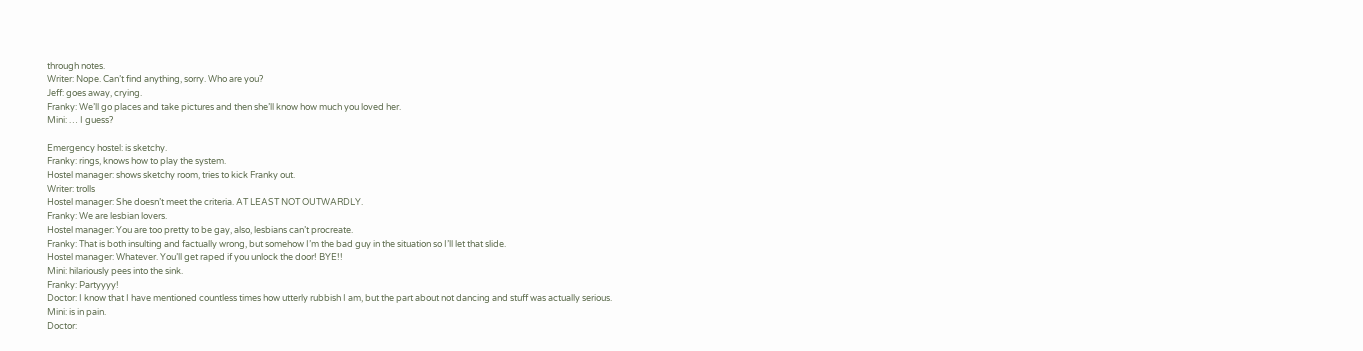through notes.
Writer: Nope. Can’t find anything, sorry. Who are you?
Jeff: goes away, crying.
Franky: We’ll go places and take pictures and then she’ll know how much you loved her.
Mini: … I guess?

Emergency hostel: is sketchy.
Franky: rings, knows how to play the system.
Hostel manager: shows sketchy room, tries to kick Franky out.
Writer: trolls
Hostel manager: She doesn’t meet the criteria. AT LEAST NOT OUTWARDLY.
Franky: We are lesbian lovers.
Hostel manager: You are too pretty to be gay, also, lesbians can’t procreate.
Franky: That is both insulting and factually wrong, but somehow I’m the bad guy in the situation so I’ll let that slide.
Hostel manager: Whatever. You’ll get raped if you unlock the door! BYE!!
Mini: hilariously pees into the sink.
Franky: Partyyyy!
Doctor: I know that I have mentioned countless times how utterly rubbish I am, but the part about not dancing and stuff was actually serious.
Mini: is in pain.
Doctor: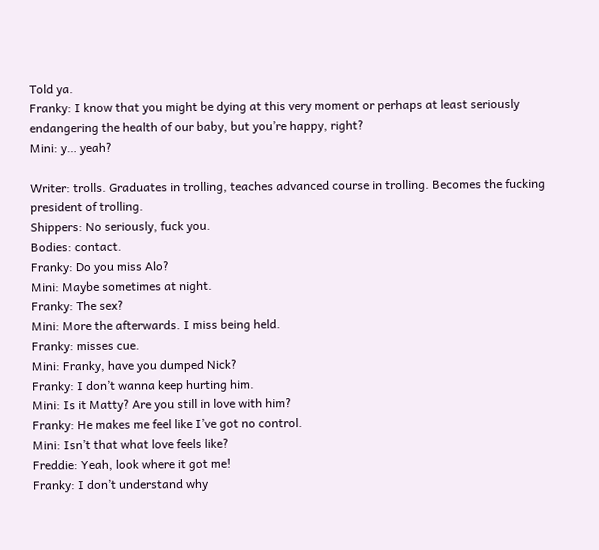Told ya.
Franky: I know that you might be dying at this very moment or perhaps at least seriously endangering the health of our baby, but you’re happy, right?
Mini: y… yeah?

Writer: trolls. Graduates in trolling, teaches advanced course in trolling. Becomes the fucking president of trolling.
Shippers: No seriously, fuck you.
Bodies: contact.
Franky: Do you miss Alo?
Mini: Maybe sometimes at night.
Franky: The sex?
Mini: More the afterwards. I miss being held.
Franky: misses cue.
Mini: Franky, have you dumped Nick?
Franky: I don’t wanna keep hurting him.
Mini: Is it Matty? Are you still in love with him?
Franky: He makes me feel like I’ve got no control.
Mini: Isn’t that what love feels like?
Freddie: Yeah, look where it got me!
Franky: I don’t understand why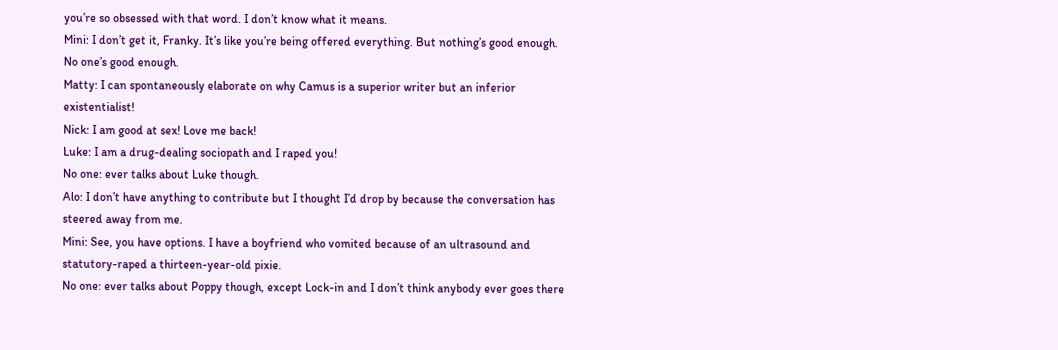you’re so obsessed with that word. I don’t know what it means.
Mini: I don’t get it, Franky. It’s like you’re being offered everything. But nothing’s good enough. No one’s good enough.
Matty: I can spontaneously elaborate on why Camus is a superior writer but an inferior existentialist!
Nick: I am good at sex! Love me back!
Luke: I am a drug-dealing sociopath and I raped you!
No one: ever talks about Luke though.
Alo: I don’t have anything to contribute but I thought I’d drop by because the conversation has steered away from me.
Mini: See, you have options. I have a boyfriend who vomited because of an ultrasound and statutory-raped a thirteen-year-old pixie.
No one: ever talks about Poppy though, except Lock-in and I don’t think anybody ever goes there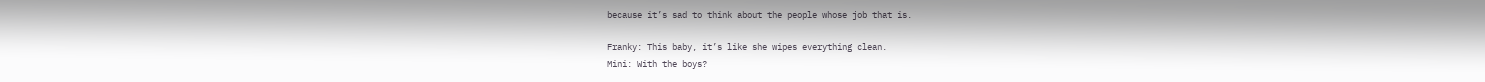because it’s sad to think about the people whose job that is.

Franky: This baby, it’s like she wipes everything clean.
Mini: With the boys?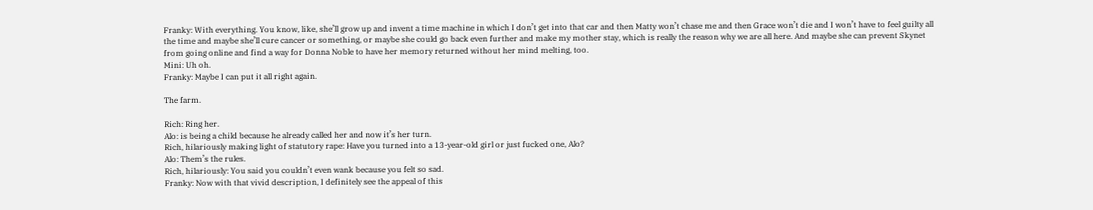Franky: With everything. You know, like, she’ll grow up and invent a time machine in which I don’t get into that car and then Matty won’t chase me and then Grace won’t die and I won’t have to feel guilty all the time and maybe she’ll cure cancer or something, or maybe she could go back even further and make my mother stay, which is really the reason why we are all here. And maybe she can prevent Skynet from going online and find a way for Donna Noble to have her memory returned without her mind melting, too.
Mini: Uh oh.
Franky: Maybe I can put it all right again.

The farm.

Rich: Ring her.
Alo: is being a child because he already called her and now it’s her turn.
Rich, hilariously making light of statutory rape: Have you turned into a 13-year-old girl or just fucked one, Alo?
Alo: Them’s the rules.
Rich, hilariously: You said you couldn’t even wank because you felt so sad.
Franky: Now with that vivid description, I definitely see the appeal of this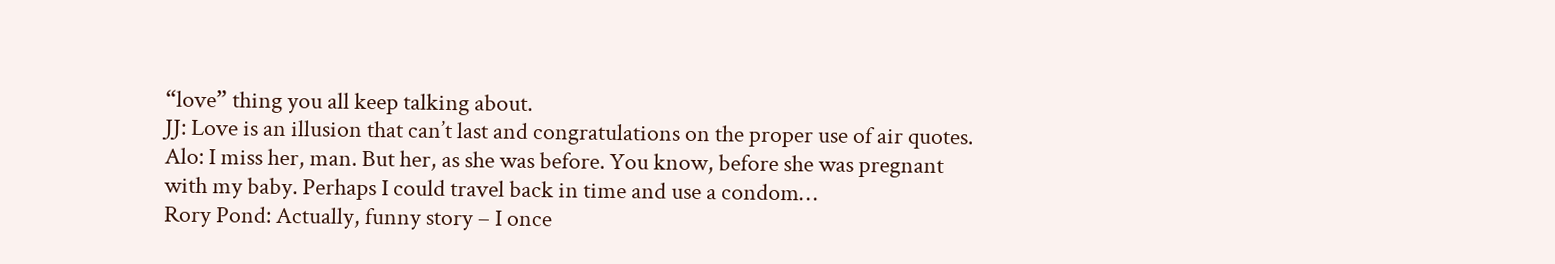“love” thing you all keep talking about.
JJ: Love is an illusion that can’t last and congratulations on the proper use of air quotes.
Alo: I miss her, man. But her, as she was before. You know, before she was pregnant with my baby. Perhaps I could travel back in time and use a condom…
Rory Pond: Actually, funny story – I once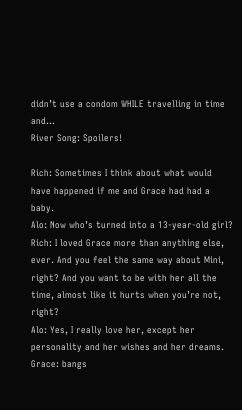didn’t use a condom WHILE travelling in time and…
River Song: Spoilers!

Rich: Sometimes I think about what would have happened if me and Grace had had a baby.
Alo: Now who’s turned into a 13-year-old girl?
Rich: I loved Grace more than anything else, ever. And you feel the same way about Mini, right? And you want to be with her all the time, almost like it hurts when you’re not, right?
Alo: Yes, I really love her, except her personality and her wishes and her dreams.
Grace: bangs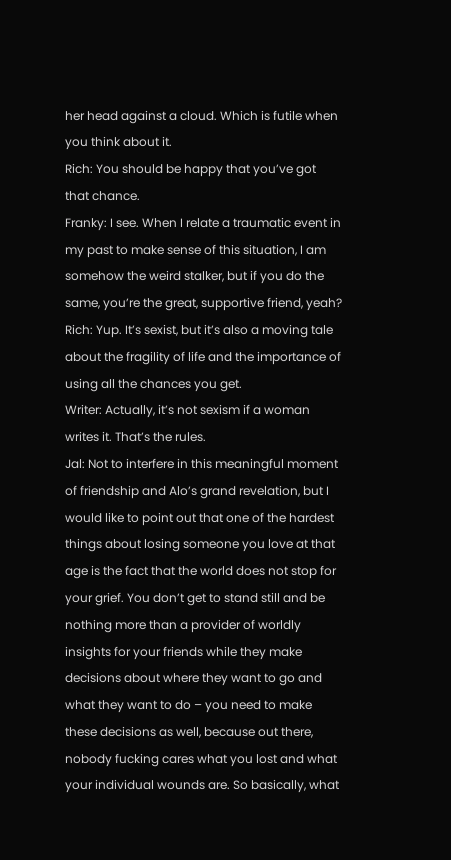her head against a cloud. Which is futile when you think about it.
Rich: You should be happy that you’ve got that chance.
Franky: I see. When I relate a traumatic event in my past to make sense of this situation, I am somehow the weird stalker, but if you do the same, you’re the great, supportive friend, yeah?
Rich: Yup. It’s sexist, but it’s also a moving tale about the fragility of life and the importance of using all the chances you get.
Writer: Actually, it’s not sexism if a woman writes it. That’s the rules.
Jal: Not to interfere in this meaningful moment of friendship and Alo’s grand revelation, but I would like to point out that one of the hardest things about losing someone you love at that age is the fact that the world does not stop for your grief. You don’t get to stand still and be nothing more than a provider of worldly insights for your friends while they make decisions about where they want to go and what they want to do – you need to make these decisions as well, because out there, nobody fucking cares what you lost and what your individual wounds are. So basically, what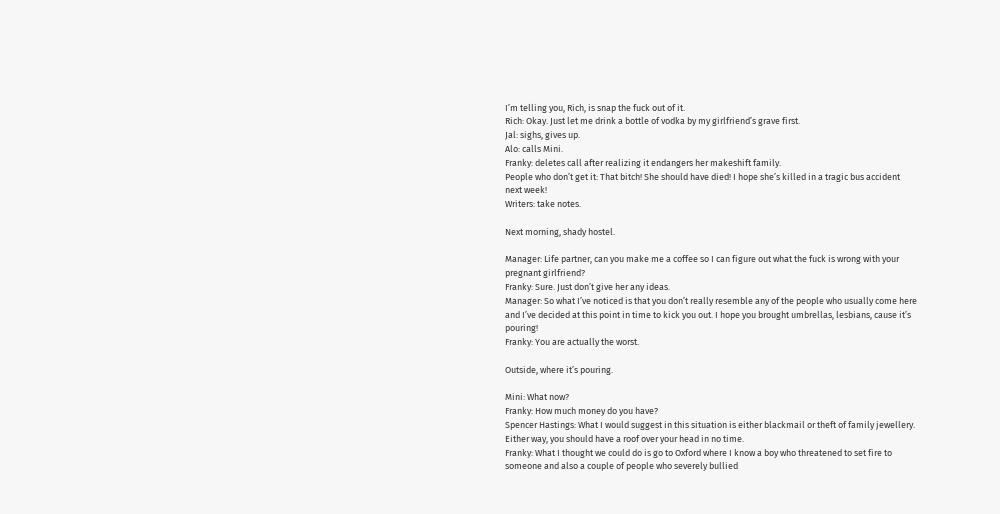I’m telling you, Rich, is snap the fuck out of it.
Rich: Okay. Just let me drink a bottle of vodka by my girlfriend’s grave first.
Jal: sighs, gives up.
Alo: calls Mini.
Franky: deletes call after realizing it endangers her makeshift family.
People who don’t get it: That bitch! She should have died! I hope she’s killed in a tragic bus accident next week!
Writers: take notes.

Next morning, shady hostel.

Manager: Life partner, can you make me a coffee so I can figure out what the fuck is wrong with your pregnant girlfriend?
Franky: Sure. Just don’t give her any ideas.
Manager: So what I’ve noticed is that you don’t really resemble any of the people who usually come here and I’ve decided at this point in time to kick you out. I hope you brought umbrellas, lesbians, cause it’s pouring!
Franky: You are actually the worst.

Outside, where it’s pouring.

Mini: What now?
Franky: How much money do you have?
Spencer Hastings: What I would suggest in this situation is either blackmail or theft of family jewellery. Either way, you should have a roof over your head in no time.
Franky: What I thought we could do is go to Oxford where I know a boy who threatened to set fire to someone and also a couple of people who severely bullied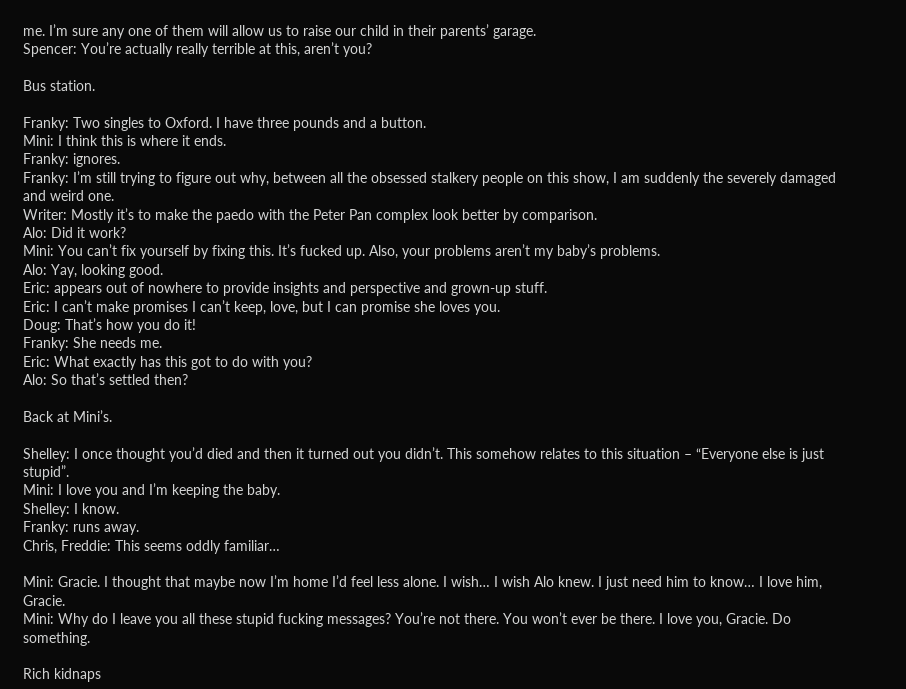me. I’m sure any one of them will allow us to raise our child in their parents’ garage.
Spencer: You’re actually really terrible at this, aren’t you?

Bus station.

Franky: Two singles to Oxford. I have three pounds and a button.
Mini: I think this is where it ends.
Franky: ignores.
Franky: I’m still trying to figure out why, between all the obsessed stalkery people on this show, I am suddenly the severely damaged and weird one.
Writer: Mostly it’s to make the paedo with the Peter Pan complex look better by comparison.
Alo: Did it work?
Mini: You can’t fix yourself by fixing this. It’s fucked up. Also, your problems aren’t my baby’s problems.
Alo: Yay, looking good.
Eric: appears out of nowhere to provide insights and perspective and grown-up stuff.
Eric: I can’t make promises I can’t keep, love, but I can promise she loves you.
Doug: That’s how you do it!
Franky: She needs me.
Eric: What exactly has this got to do with you?
Alo: So that’s settled then?

Back at Mini’s.

Shelley: I once thought you’d died and then it turned out you didn’t. This somehow relates to this situation – “Everyone else is just stupid”.
Mini: I love you and I’m keeping the baby.
Shelley: I know.
Franky: runs away.
Chris, Freddie: This seems oddly familiar…

Mini: Gracie. I thought that maybe now I’m home I’d feel less alone. I wish… I wish Alo knew. I just need him to know… I love him, Gracie.
Mini: Why do I leave you all these stupid fucking messages? You’re not there. You won’t ever be there. I love you, Gracie. Do something.

Rich kidnaps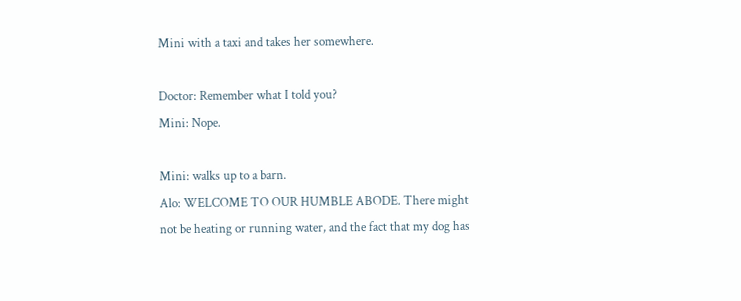Mini with a taxi and takes her somewhere.

Doctor: Remember what I told you?
Mini: Nope.

Mini: walks up to a barn.
Alo: WELCOME TO OUR HUMBLE ABODE. There might not be heating or running water, and the fact that my dog has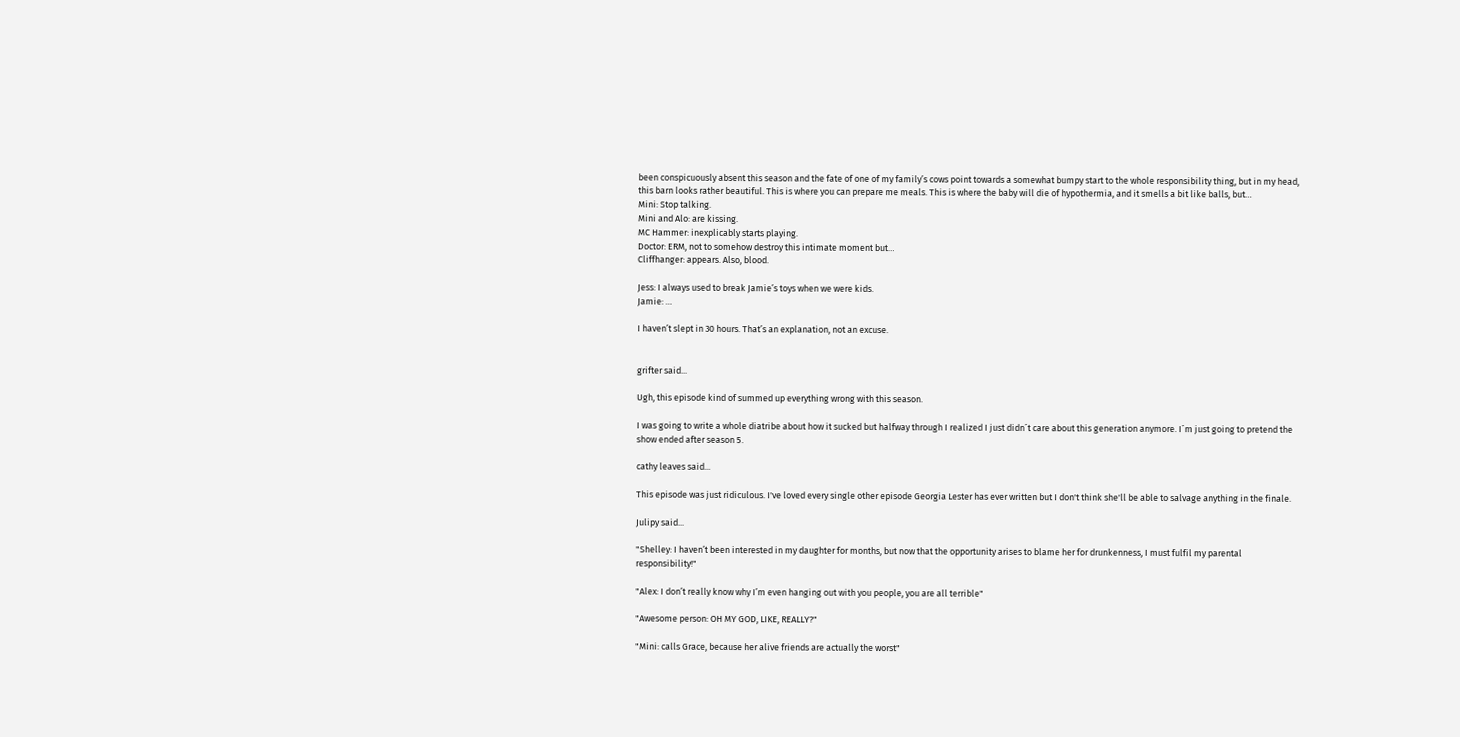been conspicuously absent this season and the fate of one of my family’s cows point towards a somewhat bumpy start to the whole responsibility thing, but in my head, this barn looks rather beautiful. This is where you can prepare me meals. This is where the baby will die of hypothermia, and it smells a bit like balls, but…
Mini: Stop talking.
Mini and Alo: are kissing.
MC Hammer: inexplicably starts playing.
Doctor: ERM, not to somehow destroy this intimate moment but…
Cliffhanger: appears. Also, blood.

Jess: I always used to break Jamie’s toys when we were kids.
Jamie: …

I haven’t slept in 30 hours. That’s an explanation, not an excuse.


grifter said...

Ugh, this episode kind of summed up everything wrong with this season.

I was going to write a whole diatribe about how it sucked but halfway through I realized I just didn´t care about this generation anymore. I´m just going to pretend the show ended after season 5.

cathy leaves said...

This episode was just ridiculous. I've loved every single other episode Georgia Lester has ever written but I don't think she'll be able to salvage anything in the finale.

Julipy said...

"Shelley: I haven’t been interested in my daughter for months, but now that the opportunity arises to blame her for drunkenness, I must fulfil my parental responsibility!"

"Alex: I don’t really know why I’m even hanging out with you people, you are all terrible"

"Awesome person: OH MY GOD, LIKE, REALLY?"

"Mini: calls Grace, because her alive friends are actually the worst"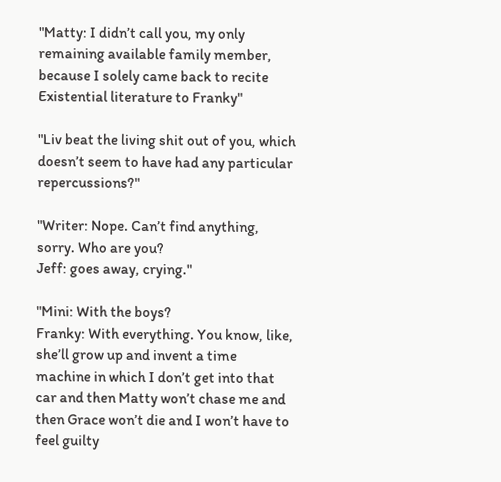"Matty: I didn’t call you, my only remaining available family member, because I solely came back to recite Existential literature to Franky"

"Liv beat the living shit out of you, which doesn’t seem to have had any particular repercussions?"

"Writer: Nope. Can’t find anything, sorry. Who are you?
Jeff: goes away, crying."

"Mini: With the boys?
Franky: With everything. You know, like, she’ll grow up and invent a time machine in which I don’t get into that car and then Matty won’t chase me and then Grace won’t die and I won’t have to feel guilty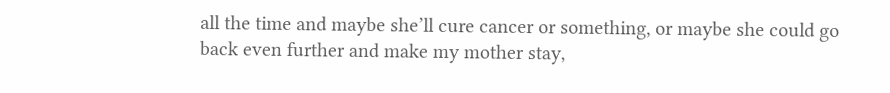all the time and maybe she’ll cure cancer or something, or maybe she could go back even further and make my mother stay,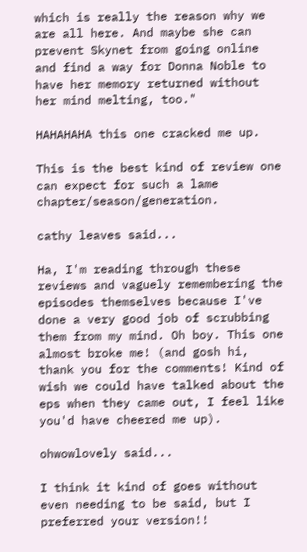which is really the reason why we are all here. And maybe she can prevent Skynet from going online and find a way for Donna Noble to have her memory returned without her mind melting, too."

HAHAHAHA this one cracked me up.

This is the best kind of review one can expect for such a lame chapter/season/generation.

cathy leaves said...

Ha, I'm reading through these reviews and vaguely remembering the episodes themselves because I've done a very good job of scrubbing them from my mind. Oh boy. This one almost broke me! (and gosh hi, thank you for the comments! Kind of wish we could have talked about the eps when they came out, I feel like you'd have cheered me up).

ohwowlovely said...

I think it kind of goes without even needing to be said, but I preferred your version!!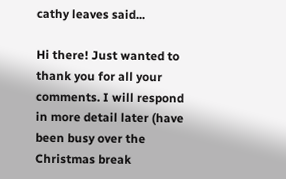cathy leaves said...

Hi there! Just wanted to thank you for all your comments. I will respond in more detail later (have been busy over the Christmas break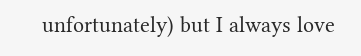unfortunately) but I always love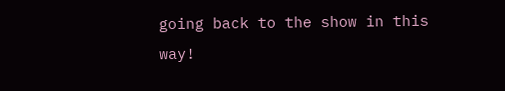going back to the show in this way!